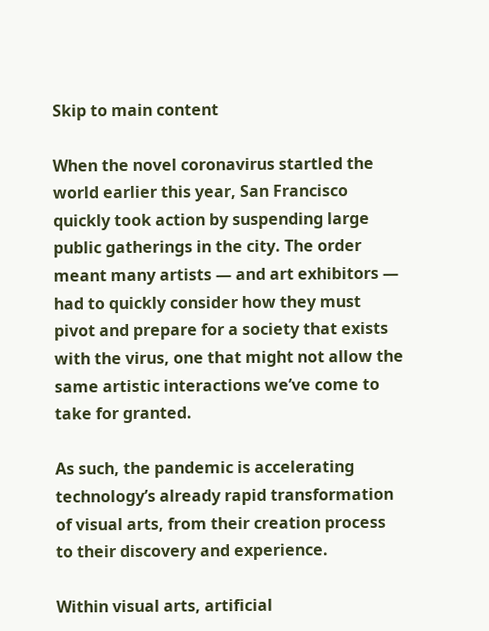Skip to main content

When the novel coronavirus startled the world earlier this year, San Francisco quickly took action by suspending large public gatherings in the city. The order meant many artists — and art exhibitors — had to quickly consider how they must pivot and prepare for a society that exists with the virus, one that might not allow the same artistic interactions we’ve come to take for granted.

As such, the pandemic is accelerating technology’s already rapid transformation of visual arts, from their creation process to their discovery and experience.

Within visual arts, artificial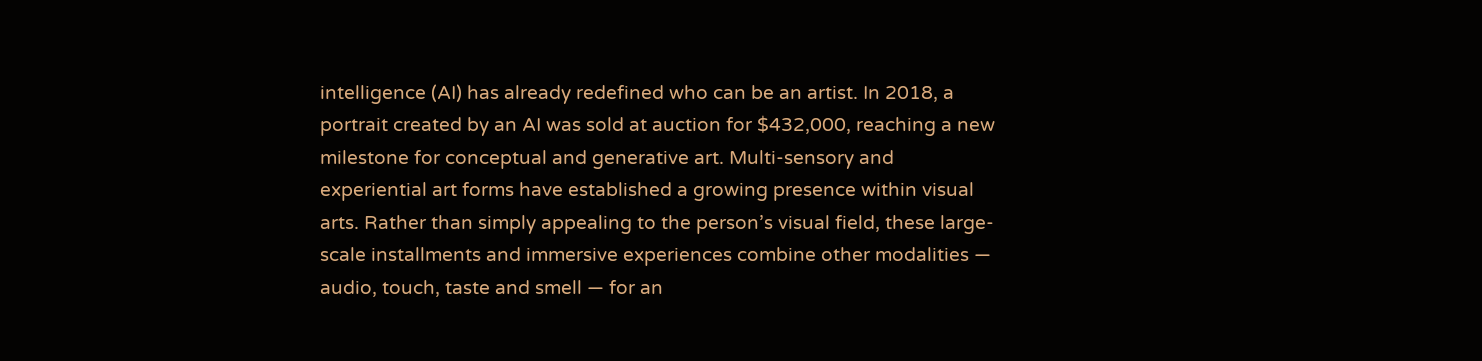intelligence (AI) has already redefined who can be an artist. In 2018, a portrait created by an AI was sold at auction for $432,000, reaching a new milestone for conceptual and generative art. Multi-sensory and experiential art forms have established a growing presence within visual arts. Rather than simply appealing to the person’s visual field, these large-scale installments and immersive experiences combine other modalities — audio, touch, taste and smell — for an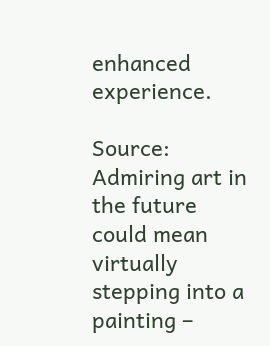enhanced experience.

Source: Admiring art in the future could mean virtually stepping into a painting –